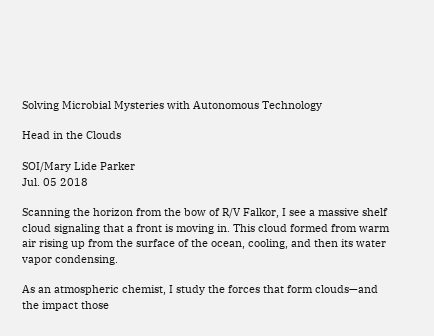Solving Microbial Mysteries with Autonomous Technology

Head in the Clouds

SOI/Mary Lide Parker
Jul. 05 2018

Scanning the horizon from the bow of R/V Falkor, I see a massive shelf cloud signaling that a front is moving in. This cloud formed from warm air rising up from the surface of the ocean, cooling, and then its water vapor condensing.

As an atmospheric chemist, I study the forces that form clouds—and the impact those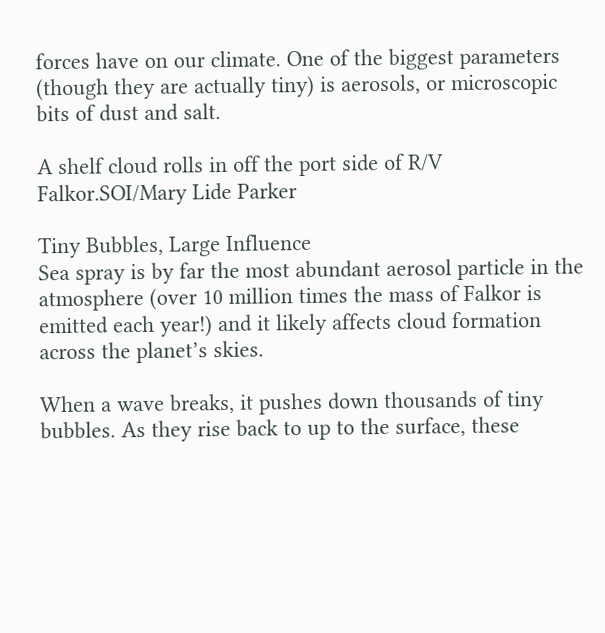forces have on our climate. One of the biggest parameters (though they are actually tiny) is aerosols, or microscopic bits of dust and salt.

A shelf cloud rolls in off the port side of R/V Falkor.SOI/Mary Lide Parker

Tiny Bubbles, Large Influence
Sea spray is by far the most abundant aerosol particle in the atmosphere (over 10 million times the mass of Falkor is emitted each year!) and it likely affects cloud formation across the planet’s skies.

When a wave breaks, it pushes down thousands of tiny bubbles. As they rise back to up to the surface, these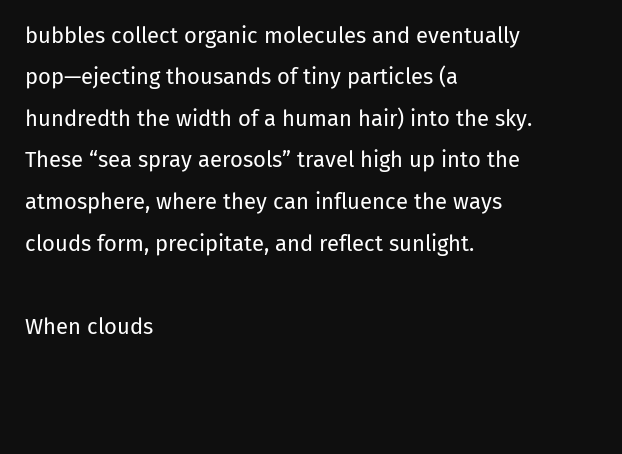bubbles collect organic molecules and eventually pop—ejecting thousands of tiny particles (a hundredth the width of a human hair) into the sky. These “sea spray aerosols” travel high up into the atmosphere, where they can influence the ways clouds form, precipitate, and reflect sunlight.

When clouds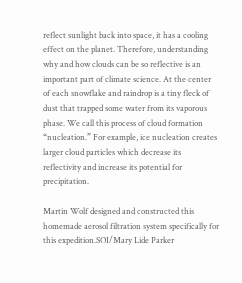reflect sunlight back into space, it has a cooling effect on the planet. Therefore, understanding why and how clouds can be so reflective is an important part of climate science. At the center of each snowflake and raindrop is a tiny fleck of dust that trapped some water from its vaporous phase. We call this process of cloud formation “nucleation.” For example, ice nucleation creates larger cloud particles which decrease its reflectivity and increase its potential for precipitation.

Martin Wolf designed and constructed this homemade aerosol filtration system specifically for this expedition.SOI/Mary Lide Parker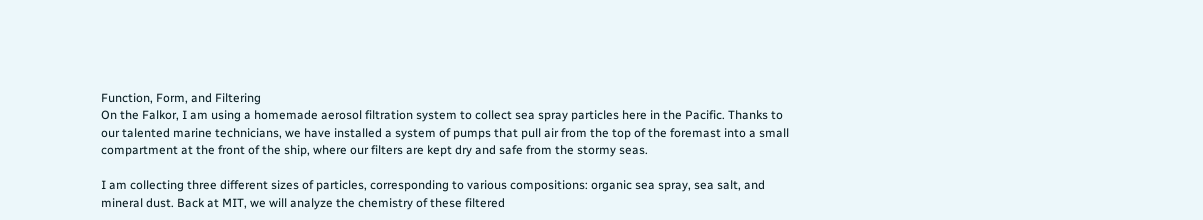Function, Form, and Filtering
On the Falkor, I am using a homemade aerosol filtration system to collect sea spray particles here in the Pacific. Thanks to our talented marine technicians, we have installed a system of pumps that pull air from the top of the foremast into a small compartment at the front of the ship, where our filters are kept dry and safe from the stormy seas.

I am collecting three different sizes of particles, corresponding to various compositions: organic sea spray, sea salt, and mineral dust. Back at MIT, we will analyze the chemistry of these filtered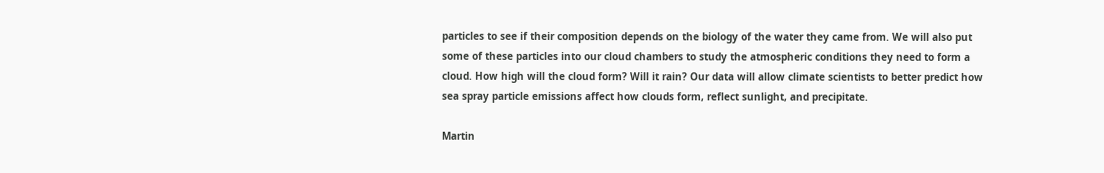particles to see if their composition depends on the biology of the water they came from. We will also put some of these particles into our cloud chambers to study the atmospheric conditions they need to form a cloud. How high will the cloud form? Will it rain? Our data will allow climate scientists to better predict how sea spray particle emissions affect how clouds form, reflect sunlight, and precipitate.

Martin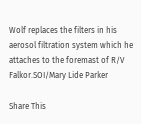Wolf replaces the filters in his aerosol filtration system which he attaches to the foremast of R/V Falkor.SOI/Mary Lide Parker

Share This